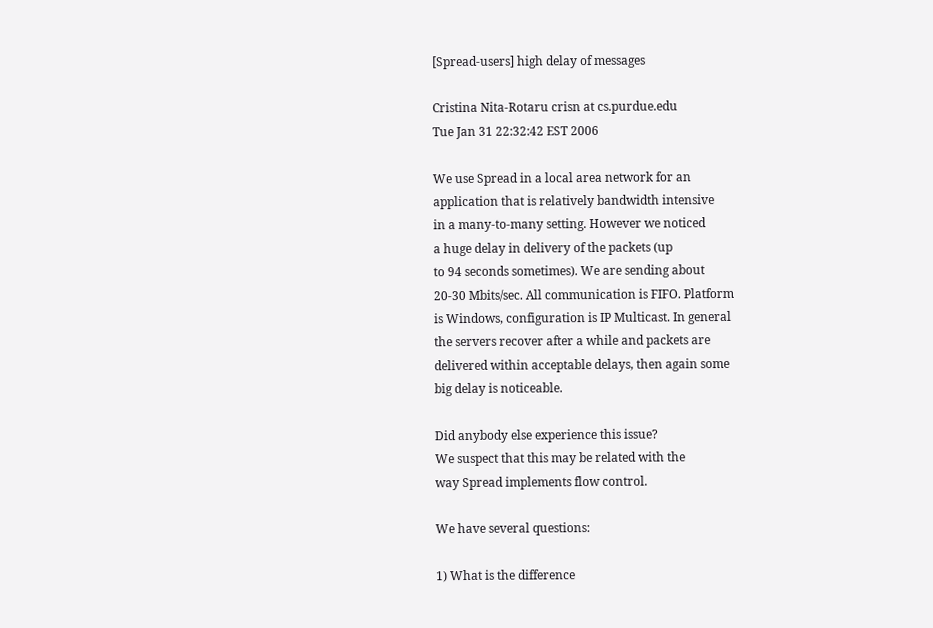[Spread-users] high delay of messages

Cristina Nita-Rotaru crisn at cs.purdue.edu
Tue Jan 31 22:32:42 EST 2006

We use Spread in a local area network for an
application that is relatively bandwidth intensive
in a many-to-many setting. However we noticed
a huge delay in delivery of the packets (up
to 94 seconds sometimes). We are sending about
20-30 Mbits/sec. All communication is FIFO. Platform
is Windows, configuration is IP Multicast. In general
the servers recover after a while and packets are
delivered within acceptable delays, then again some
big delay is noticeable.

Did anybody else experience this issue?
We suspect that this may be related with the
way Spread implements flow control.

We have several questions:

1) What is the difference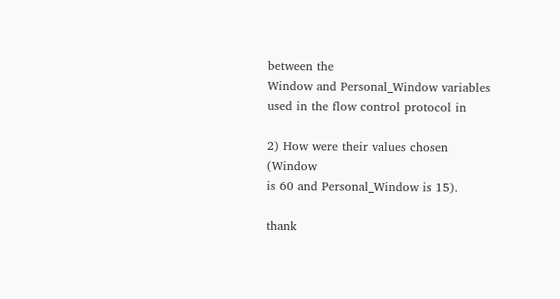between the
Window and Personal_Window variables
used in the flow control protocol in

2) How were their values chosen (Window
is 60 and Personal_Window is 15).

thank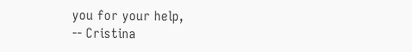you for your help,
-- Cristina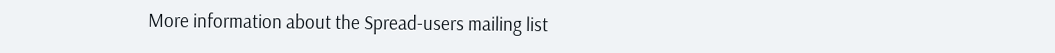More information about the Spread-users mailing list